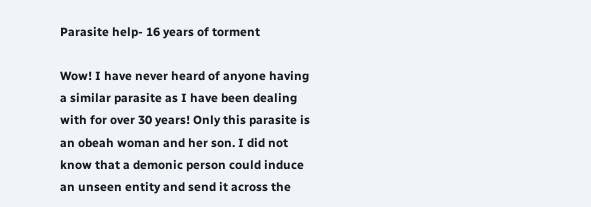Parasite help- 16 years of torment

Wow! I have never heard of anyone having a similar parasite as I have been dealing with for over 30 years! Only this parasite is an obeah woman and her son. I did not know that a demonic person could induce an unseen entity and send it across the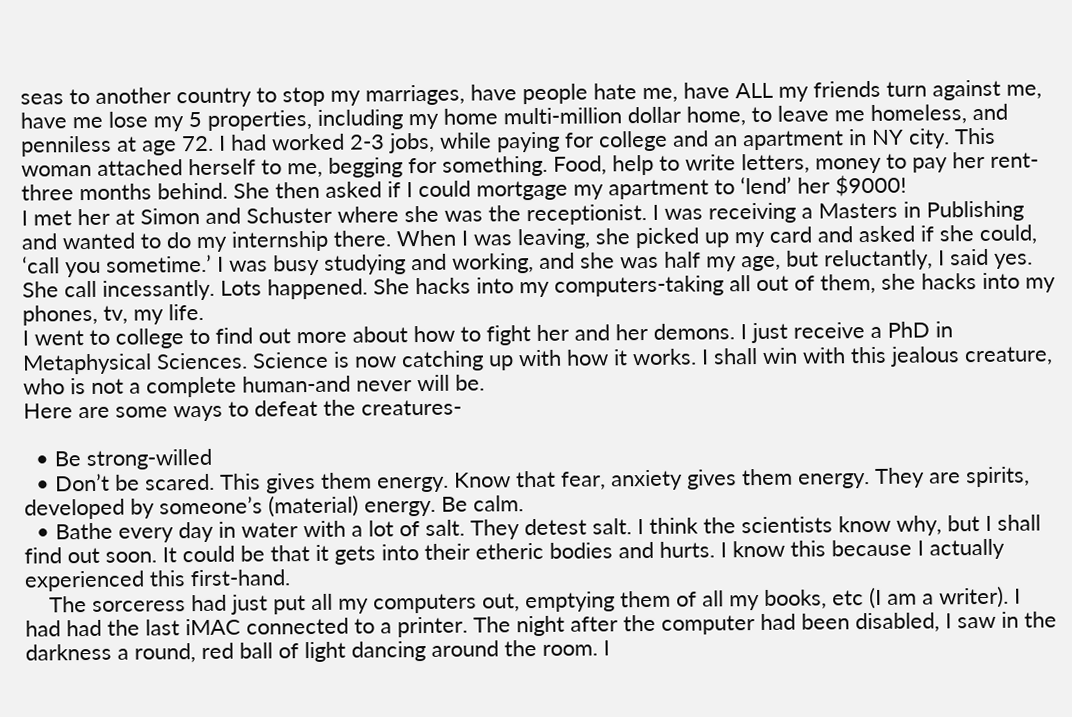seas to another country to stop my marriages, have people hate me, have ALL my friends turn against me, have me lose my 5 properties, including my home multi-million dollar home, to leave me homeless, and penniless at age 72. I had worked 2-3 jobs, while paying for college and an apartment in NY city. This woman attached herself to me, begging for something. Food, help to write letters, money to pay her rent-three months behind. She then asked if I could mortgage my apartment to ‘lend’ her $9000!
I met her at Simon and Schuster where she was the receptionist. I was receiving a Masters in Publishing and wanted to do my internship there. When I was leaving, she picked up my card and asked if she could, ‘call you sometime.’ I was busy studying and working, and she was half my age, but reluctantly, I said yes. She call incessantly. Lots happened. She hacks into my computers-taking all out of them, she hacks into my phones, tv, my life.
I went to college to find out more about how to fight her and her demons. I just receive a PhD in Metaphysical Sciences. Science is now catching up with how it works. I shall win with this jealous creature, who is not a complete human-and never will be.
Here are some ways to defeat the creatures-

  • Be strong-willed
  • Don’t be scared. This gives them energy. Know that fear, anxiety gives them energy. They are spirits, developed by someone’s (material) energy. Be calm.
  • Bathe every day in water with a lot of salt. They detest salt. I think the scientists know why, but I shall find out soon. It could be that it gets into their etheric bodies and hurts. I know this because I actually experienced this first-hand.
    The sorceress had just put all my computers out, emptying them of all my books, etc (I am a writer). I had had the last iMAC connected to a printer. The night after the computer had been disabled, I saw in the darkness a round, red ball of light dancing around the room. I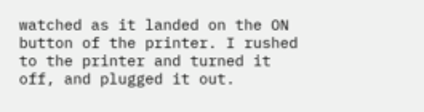watched as it landed on the ON button of the printer. I rushed to the printer and turned it off, and plugged it out.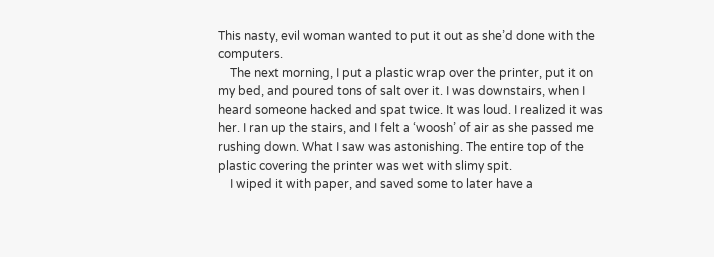This nasty, evil woman wanted to put it out as she’d done with the computers.
    The next morning, I put a plastic wrap over the printer, put it on my bed, and poured tons of salt over it. I was downstairs, when I heard someone hacked and spat twice. It was loud. I realized it was her. I ran up the stairs, and I felt a ‘woosh’ of air as she passed me rushing down. What I saw was astonishing. The entire top of the plastic covering the printer was wet with slimy spit.
    I wiped it with paper, and saved some to later have a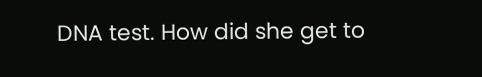DNA test. How did she get to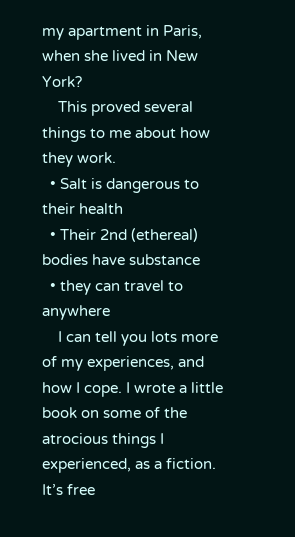my apartment in Paris, when she lived in New York?
    This proved several things to me about how they work.
  • Salt is dangerous to their health
  • Their 2nd (ethereal) bodies have substance
  • they can travel to anywhere
    I can tell you lots more of my experiences, and how I cope. I wrote a little book on some of the atrocious things I experienced, as a fiction. It’s free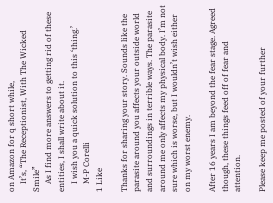on Amazon for q short while,
    It’s, “The Receptionist, With The Wicked Smile”
    As I find more answers to getting rid of these entities, I shall write about it.
    I wish you a quick solution to this ‘thing.’
    M-P Corelli
1 Like

Thanks for sharing your story. Sounds like the parasite around you affects your outside world and surroundings in terrible ways. The parasite around me only affects my physical body. I’m not sure which is worse, but I wouldn’t wish either on my worst enemy.

After 16 years I am beyond the fear stage. Agreed though, these things feed off of fear and attention.

Please keep me posted of your further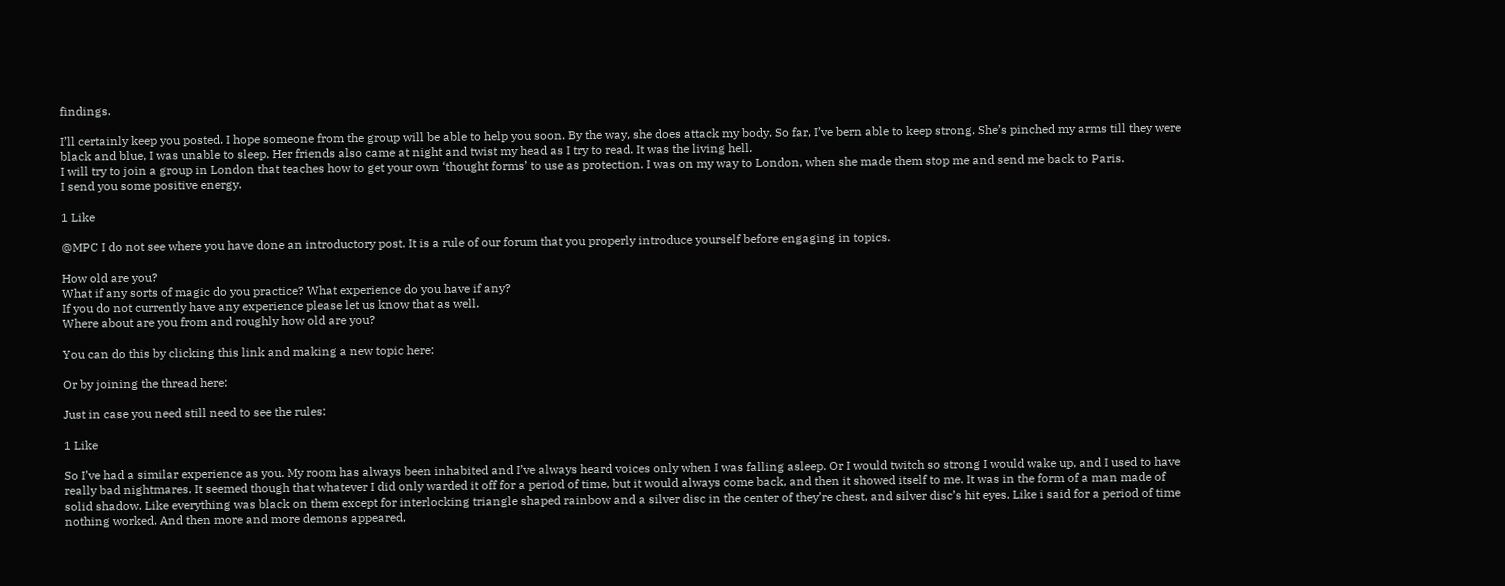findings.

I’ll certainly keep you posted. I hope someone from the group will be able to help you soon. By the way, she does attack my body. So far, I’ve bern able to keep strong. She’s pinched my arms till they were black and blue, I was unable to sleep. Her friends also came at night and twist my head as I try to read. It was the living hell.
I will try to join a group in London that teaches how to get your own ‘thought forms’ to use as protection. I was on my way to London, when she made them stop me and send me back to Paris.
I send you some positive energy.

1 Like

@MPC I do not see where you have done an introductory post. It is a rule of our forum that you properly introduce yourself before engaging in topics.

How old are you?
What if any sorts of magic do you practice? What experience do you have if any?
If you do not currently have any experience please let us know that as well.
Where about are you from and roughly how old are you?

You can do this by clicking this link and making a new topic here:

Or by joining the thread here:

Just in case you need still need to see the rules:

1 Like

So I’ve had a similar experience as you. My room has always been inhabited and I’ve always heard voices only when I was falling asleep. Or I would twitch so strong I would wake up, and I used to have really bad nightmares. It seemed though that whatever I did only warded it off for a period of time, but it would always come back, and then it showed itself to me. It was in the form of a man made of solid shadow. Like everything was black on them except for interlocking triangle shaped rainbow and a silver disc in the center of they’re chest, and silver disc’s hit eyes. Like i said for a period of time nothing worked. And then more and more demons appeared,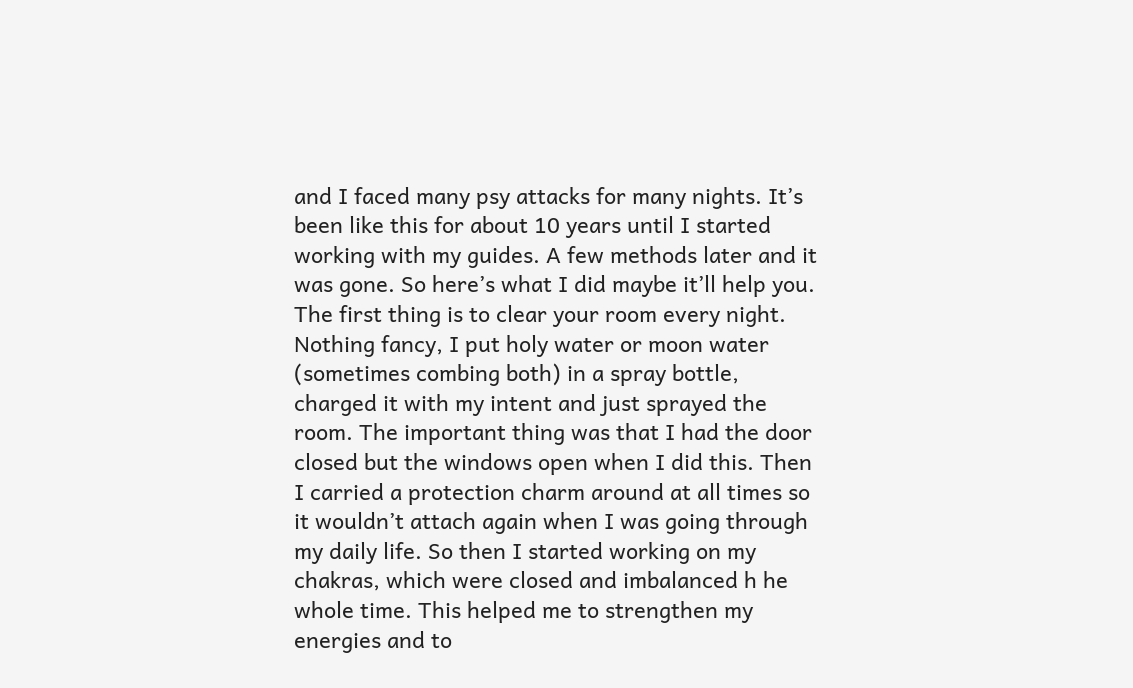and I faced many psy attacks for many nights. It’s been like this for about 10 years until I started working with my guides. A few methods later and it was gone. So here’s what I did maybe it’ll help you. The first thing is to clear your room every night. Nothing fancy, I put holy water or moon water (sometimes combing both) in a spray bottle, charged it with my intent and just sprayed the room. The important thing was that I had the door closed but the windows open when I did this. Then I carried a protection charm around at all times so it wouldn’t attach again when I was going through my daily life. So then I started working on my chakras, which were closed and imbalanced h he whole time. This helped me to strengthen my energies and to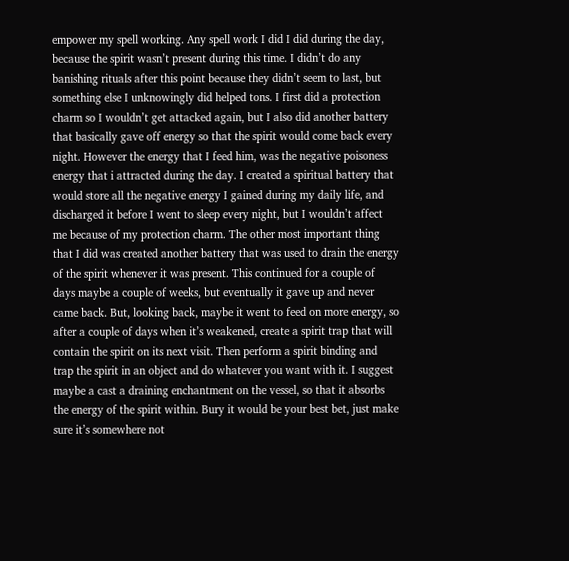empower my spell working. Any spell work I did I did during the day, because the spirit wasn’t present during this time. I didn’t do any banishing rituals after this point because they didn’t seem to last, but something else I unknowingly did helped tons. I first did a protection charm so I wouldn’t get attacked again, but I also did another battery that basically gave off energy so that the spirit would come back every night. However the energy that I feed him, was the negative poisoness energy that i attracted during the day. I created a spiritual battery that would store all the negative energy I gained during my daily life, and discharged it before I went to sleep every night, but I wouldn’t affect me because of my protection charm. The other most important thing that I did was created another battery that was used to drain the energy of the spirit whenever it was present. This continued for a couple of days maybe a couple of weeks, but eventually it gave up and never came back. But, looking back, maybe it went to feed on more energy, so after a couple of days when it’s weakened, create a spirit trap that will contain the spirit on its next visit. Then perform a spirit binding and trap the spirit in an object and do whatever you want with it. I suggest maybe a cast a draining enchantment on the vessel, so that it absorbs the energy of the spirit within. Bury it would be your best bet, just make sure it’s somewhere not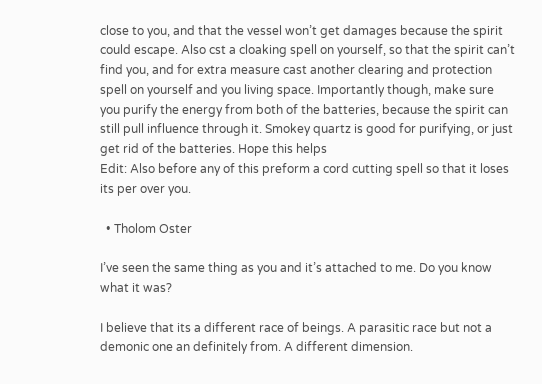close to you, and that the vessel won’t get damages because the spirit could escape. Also cst a cloaking spell on yourself, so that the spirit can’t find you, and for extra measure cast another clearing and protection spell on yourself and you living space. Importantly though, make sure you purify the energy from both of the batteries, because the spirit can still pull influence through it. Smokey quartz is good for purifying, or just get rid of the batteries. Hope this helps
Edit: Also before any of this preform a cord cutting spell so that it loses its per over you.

  • Tholom Oster

I’ve seen the same thing as you and it’s attached to me. Do you know what it was?

I believe that its a different race of beings. A parasitic race but not a demonic one an definitely from. A different dimension.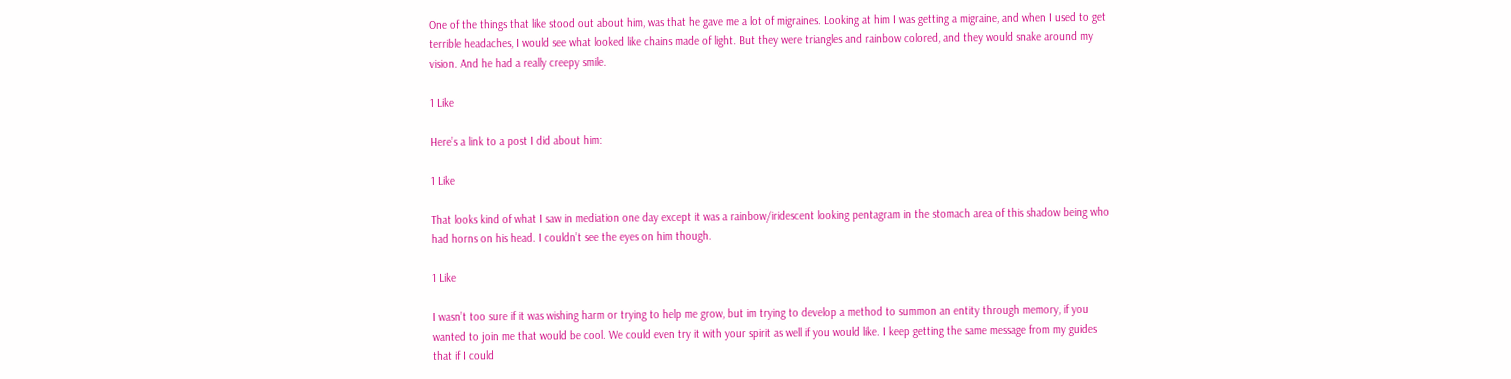One of the things that like stood out about him, was that he gave me a lot of migraines. Looking at him I was getting a migraine, and when I used to get terrible headaches, I would see what looked like chains made of light. But they were triangles and rainbow colored, and they would snake around my vision. And he had a really creepy smile.

1 Like

Here’s a link to a post I did about him:

1 Like

That looks kind of what I saw in mediation one day except it was a rainbow/iridescent looking pentagram in the stomach area of this shadow being who had horns on his head. I couldn’t see the eyes on him though.

1 Like

I wasn’t too sure if it was wishing harm or trying to help me grow, but im trying to develop a method to summon an entity through memory, if you wanted to join me that would be cool. We could even try it with your spirit as well if you would like. I keep getting the same message from my guides that if I could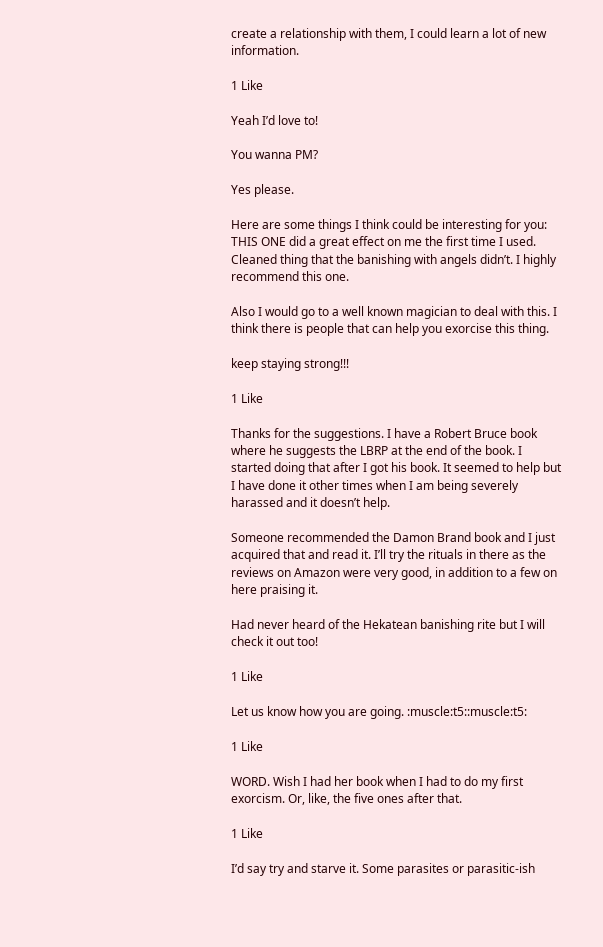create a relationship with them, I could learn a lot of new information.

1 Like

Yeah I’d love to!

You wanna PM?

Yes please.

Here are some things I think could be interesting for you: THIS ONE did a great effect on me the first time I used. Cleaned thing that the banishing with angels didn’t. I highly recommend this one.

Also I would go to a well known magician to deal with this. I think there is people that can help you exorcise this thing.

keep staying strong!!!

1 Like

Thanks for the suggestions. I have a Robert Bruce book where he suggests the LBRP at the end of the book. I started doing that after I got his book. It seemed to help but I have done it other times when I am being severely harassed and it doesn’t help.

Someone recommended the Damon Brand book and I just acquired that and read it. I’ll try the rituals in there as the reviews on Amazon were very good, in addition to a few on here praising it.

Had never heard of the Hekatean banishing rite but I will check it out too!

1 Like

Let us know how you are going. :muscle:t5::muscle:t5:

1 Like

WORD. Wish I had her book when I had to do my first exorcism. Or, like, the five ones after that.

1 Like

I’d say try and starve it. Some parasites or parasitic-ish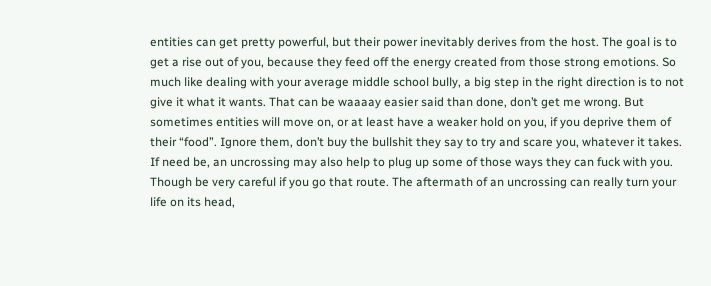entities can get pretty powerful, but their power inevitably derives from the host. The goal is to get a rise out of you, because they feed off the energy created from those strong emotions. So much like dealing with your average middle school bully, a big step in the right direction is to not give it what it wants. That can be waaaay easier said than done, don’t get me wrong. But sometimes entities will move on, or at least have a weaker hold on you, if you deprive them of their “food”. Ignore them, don’t buy the bullshit they say to try and scare you, whatever it takes. If need be, an uncrossing may also help to plug up some of those ways they can fuck with you. Though be very careful if you go that route. The aftermath of an uncrossing can really turn your life on its head,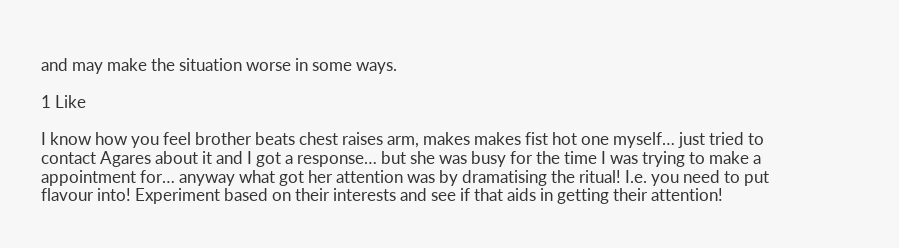and may make the situation worse in some ways.

1 Like

I know how you feel brother beats chest raises arm, makes makes fist hot one myself… just tried to contact Agares about it and I got a response… but she was busy for the time I was trying to make a appointment for… anyway what got her attention was by dramatising the ritual! I.e. you need to put flavour into! Experiment based on their interests and see if that aids in getting their attention!